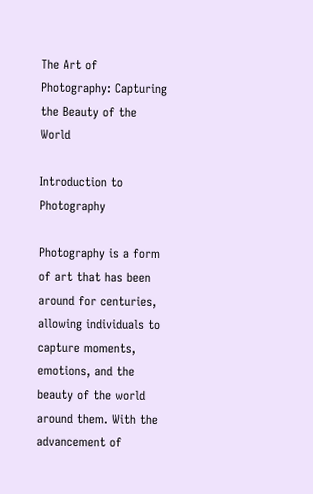The Art of Photography: Capturing the Beauty of the World

Introduction to Photography

Photography is a form of art that has been around for centuries, allowing individuals to capture moments, emotions, and the beauty of the world around them. With the advancement of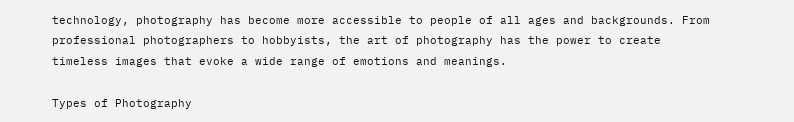technology, photography has become more accessible to people of all ages and backgrounds. From professional photographers to hobbyists, the art of photography has the power to create timeless images that evoke a wide range of emotions and meanings.

Types of Photography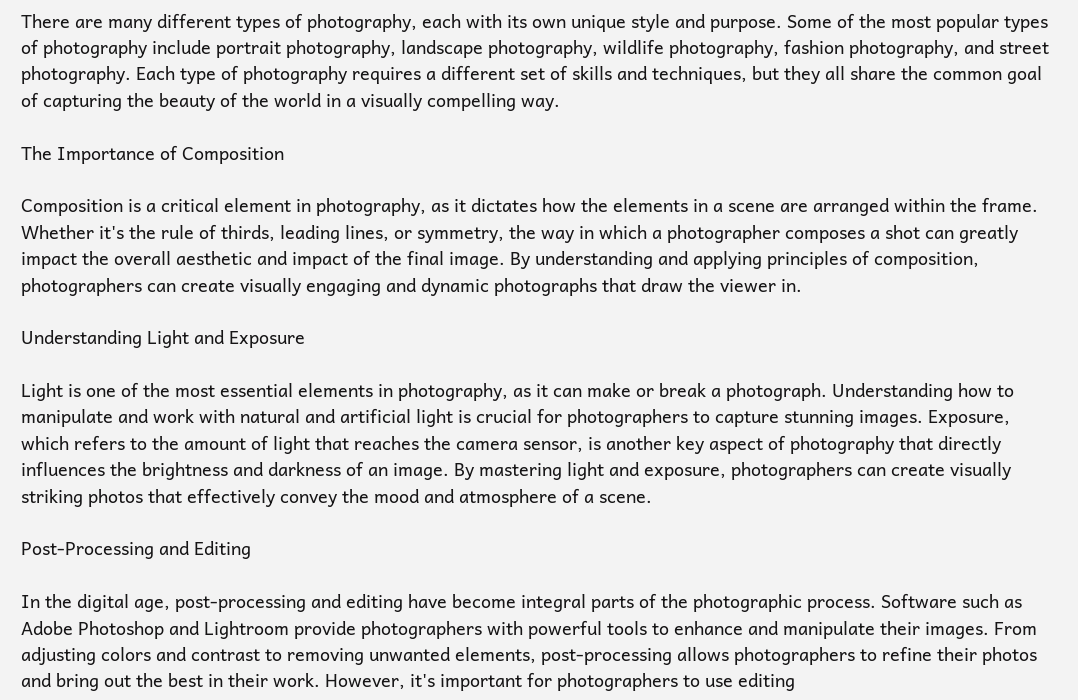There are many different types of photography, each with its own unique style and purpose. Some of the most popular types of photography include portrait photography, landscape photography, wildlife photography, fashion photography, and street photography. Each type of photography requires a different set of skills and techniques, but they all share the common goal of capturing the beauty of the world in a visually compelling way.

The Importance of Composition

Composition is a critical element in photography, as it dictates how the elements in a scene are arranged within the frame. Whether it's the rule of thirds, leading lines, or symmetry, the way in which a photographer composes a shot can greatly impact the overall aesthetic and impact of the final image. By understanding and applying principles of composition, photographers can create visually engaging and dynamic photographs that draw the viewer in.

Understanding Light and Exposure

Light is one of the most essential elements in photography, as it can make or break a photograph. Understanding how to manipulate and work with natural and artificial light is crucial for photographers to capture stunning images. Exposure, which refers to the amount of light that reaches the camera sensor, is another key aspect of photography that directly influences the brightness and darkness of an image. By mastering light and exposure, photographers can create visually striking photos that effectively convey the mood and atmosphere of a scene.

Post-Processing and Editing

In the digital age, post-processing and editing have become integral parts of the photographic process. Software such as Adobe Photoshop and Lightroom provide photographers with powerful tools to enhance and manipulate their images. From adjusting colors and contrast to removing unwanted elements, post-processing allows photographers to refine their photos and bring out the best in their work. However, it's important for photographers to use editing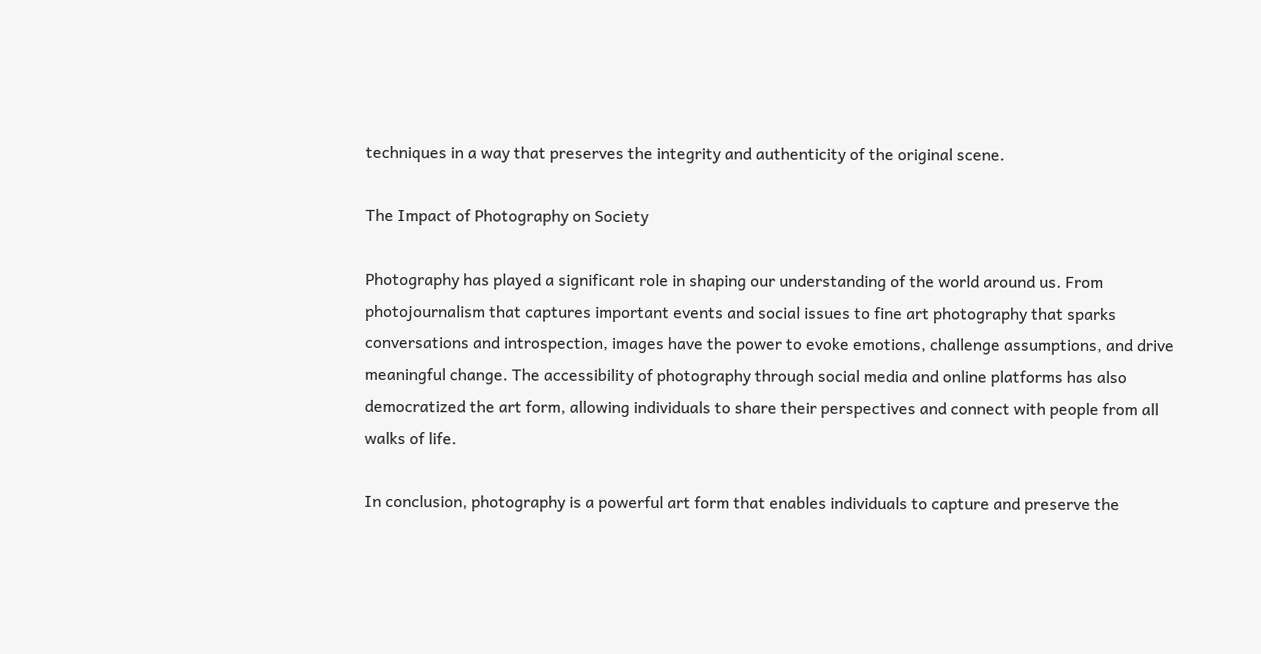techniques in a way that preserves the integrity and authenticity of the original scene.

The Impact of Photography on Society

Photography has played a significant role in shaping our understanding of the world around us. From photojournalism that captures important events and social issues to fine art photography that sparks conversations and introspection, images have the power to evoke emotions, challenge assumptions, and drive meaningful change. The accessibility of photography through social media and online platforms has also democratized the art form, allowing individuals to share their perspectives and connect with people from all walks of life.

In conclusion, photography is a powerful art form that enables individuals to capture and preserve the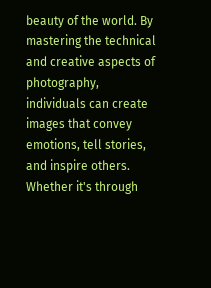beauty of the world. By mastering the technical and creative aspects of photography, individuals can create images that convey emotions, tell stories, and inspire others. Whether it's through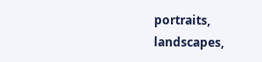portraits, landscapes,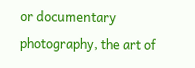or documentary photography, the art of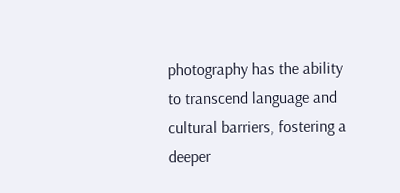photography has the ability to transcend language and cultural barriers, fostering a deeper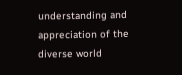understanding and appreciation of the diverse world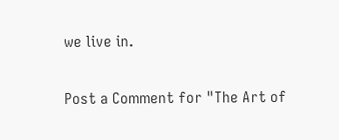we live in.

Post a Comment for "The Art of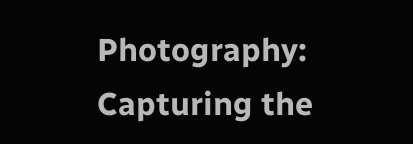Photography: Capturing the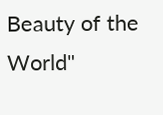Beauty of the World"